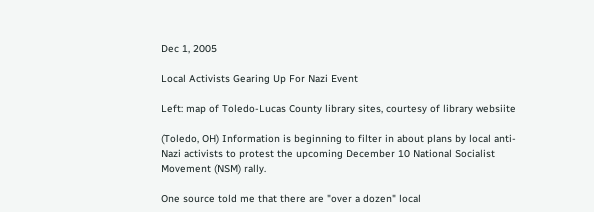Dec 1, 2005

Local Activists Gearing Up For Nazi Event

Left: map of Toledo-Lucas County library sites, courtesy of library websiite

(Toledo, OH) Information is beginning to filter in about plans by local anti-Nazi activists to protest the upcoming December 10 National Socialist Movement (NSM) rally.

One source told me that there are "over a dozen" local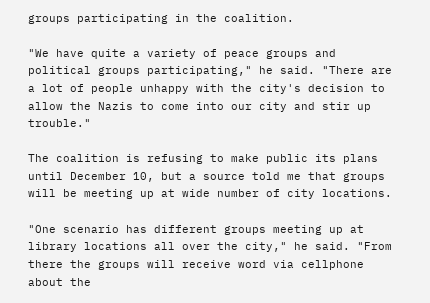groups participating in the coalition.

"We have quite a variety of peace groups and political groups participating," he said. "There are a lot of people unhappy with the city's decision to allow the Nazis to come into our city and stir up trouble."

The coalition is refusing to make public its plans until December 10, but a source told me that groups will be meeting up at wide number of city locations.

"One scenario has different groups meeting up at library locations all over the city," he said. "From there the groups will receive word via cellphone about the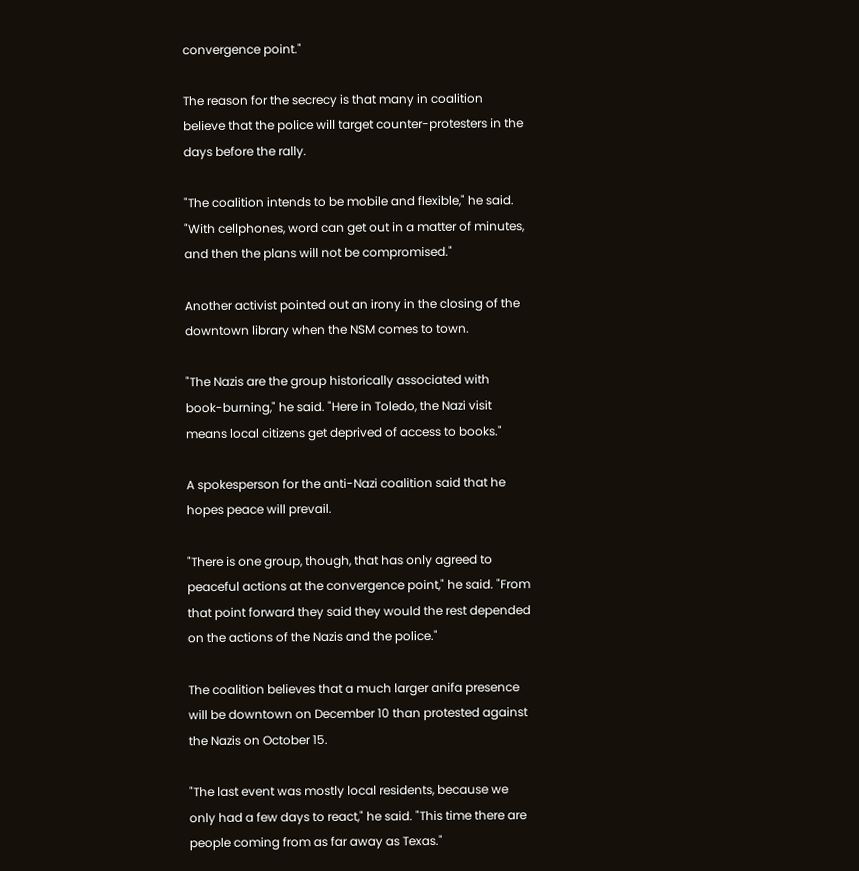convergence point."

The reason for the secrecy is that many in coalition believe that the police will target counter-protesters in the days before the rally.

"The coalition intends to be mobile and flexible," he said. "With cellphones, word can get out in a matter of minutes, and then the plans will not be compromised."

Another activist pointed out an irony in the closing of the downtown library when the NSM comes to town.

"The Nazis are the group historically associated with book-burning," he said. "Here in Toledo, the Nazi visit means local citizens get deprived of access to books."

A spokesperson for the anti-Nazi coalition said that he hopes peace will prevail.

"There is one group, though, that has only agreed to peaceful actions at the convergence point," he said. "From that point forward they said they would the rest depended on the actions of the Nazis and the police."

The coalition believes that a much larger anifa presence will be downtown on December 10 than protested against the Nazis on October 15.

"The last event was mostly local residents, because we only had a few days to react," he said. "This time there are people coming from as far away as Texas."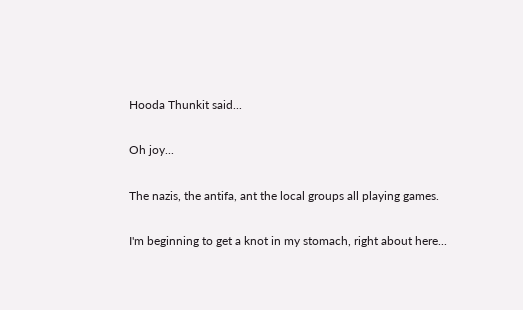Hooda Thunkit said...

Oh joy...

The nazis, the antifa, ant the local groups all playing games.

I'm beginning to get a knot in my stomach, right about here...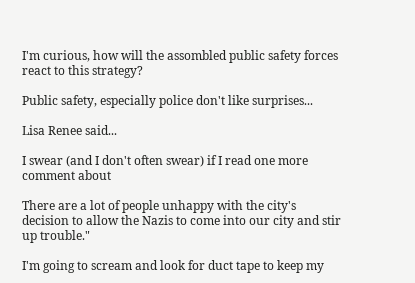I'm curious, how will the assombled public safety forces react to this strategy?

Public safety, especially police don't like surprises...

Lisa Renee said...

I swear (and I don't often swear) if I read one more comment about

There are a lot of people unhappy with the city's decision to allow the Nazis to come into our city and stir up trouble."

I'm going to scream and look for duct tape to keep my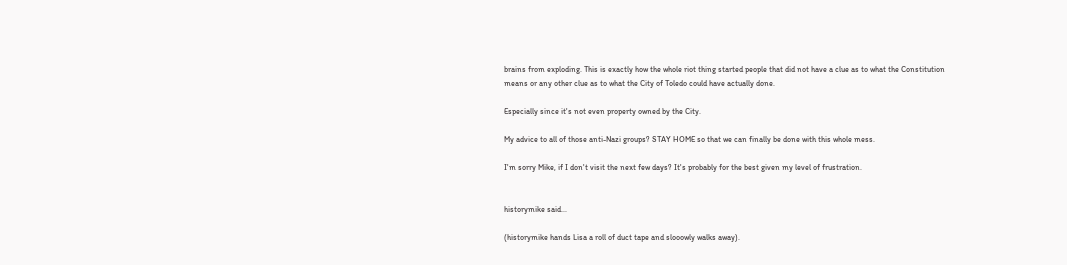brains from exploding. This is exactly how the whole riot thing started people that did not have a clue as to what the Constitution means or any other clue as to what the City of Toledo could have actually done.

Especially since it's not even property owned by the City.

My advice to all of those anti-Nazi groups? STAY HOME so that we can finally be done with this whole mess.

I'm sorry Mike, if I don't visit the next few days? It's probably for the best given my level of frustration.


historymike said...

(historymike hands Lisa a roll of duct tape and slooowly walks away).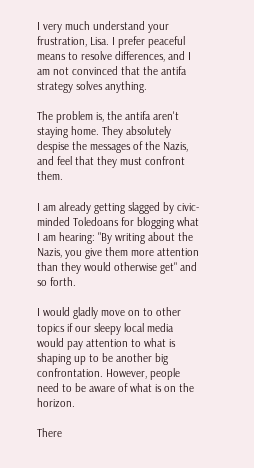I very much understand your frustration, Lisa. I prefer peaceful means to resolve differences, and I am not convinced that the antifa strategy solves anything.

The problem is, the antifa aren't staying home. They absolutely despise the messages of the Nazis, and feel that they must confront them.

I am already getting slagged by civic-minded Toledoans for blogging what I am hearing: "By writing about the Nazis, you give them more attention than they would otherwise get" and so forth.

I would gladly move on to other topics if our sleepy local media would pay attention to what is shaping up to be another big confrontation. However, people need to be aware of what is on the horizon.

There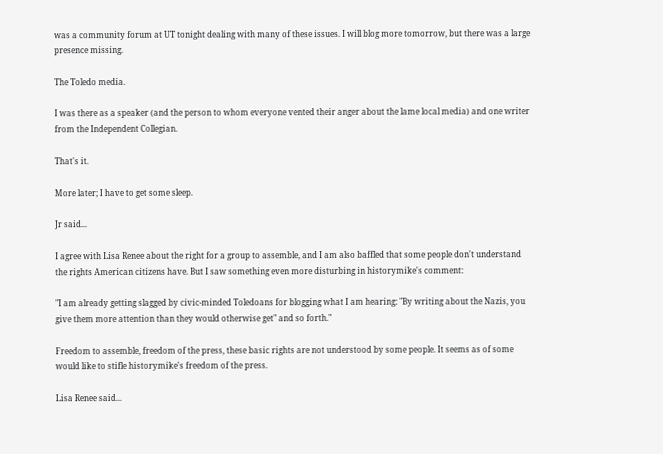was a community forum at UT tonight dealing with many of these issues. I will blog more tomorrow, but there was a large presence missing.

The Toledo media.

I was there as a speaker (and the person to whom everyone vented their anger about the lame local media) and one writer from the Independent Collegian.

That's it.

More later; I have to get some sleep.

Jr said...

I agree with Lisa Renee about the right for a group to assemble, and I am also baffled that some people don't understand the rights American citizens have. But I saw something even more disturbing in historymike's comment:

"I am already getting slagged by civic-minded Toledoans for blogging what I am hearing: "By writing about the Nazis, you give them more attention than they would otherwise get" and so forth."

Freedom to assemble, freedom of the press, these basic rights are not understood by some people. It seems as of some would like to stifle historymike's freedom of the press.

Lisa Renee said...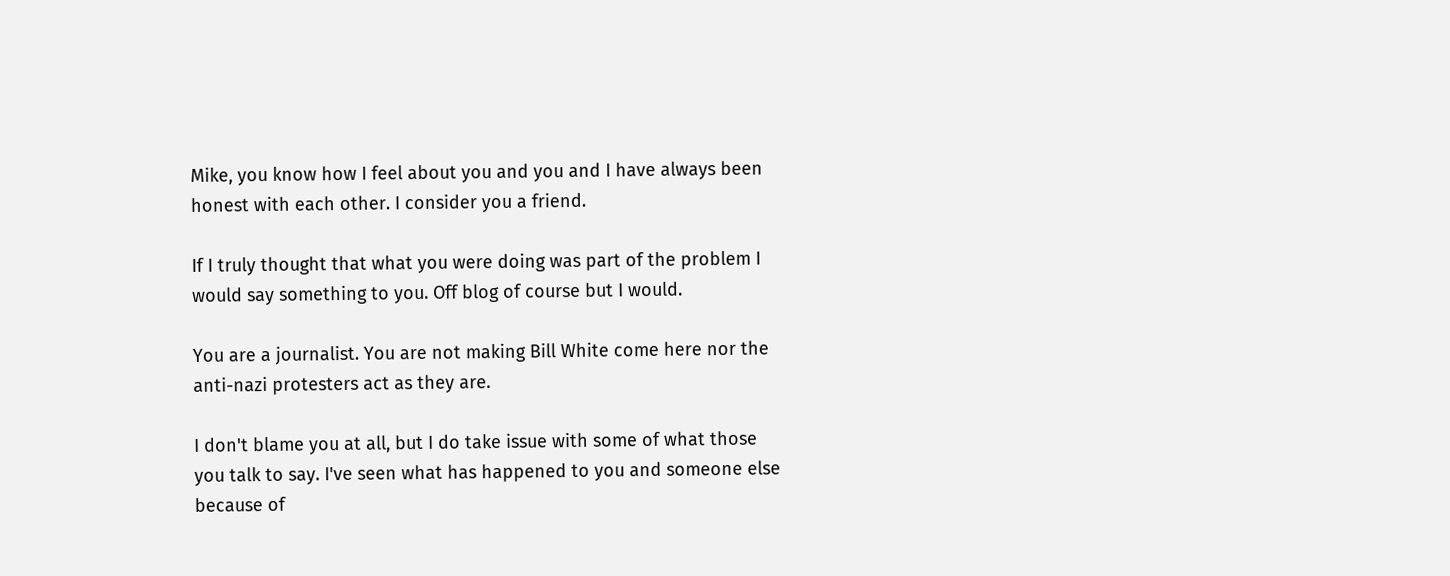Mike, you know how I feel about you and you and I have always been honest with each other. I consider you a friend.

If I truly thought that what you were doing was part of the problem I would say something to you. Off blog of course but I would.

You are a journalist. You are not making Bill White come here nor the anti-nazi protesters act as they are.

I don't blame you at all, but I do take issue with some of what those you talk to say. I've seen what has happened to you and someone else because of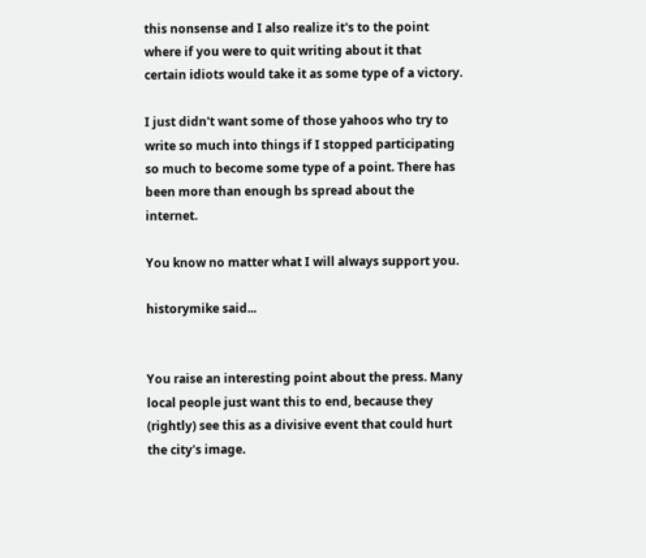this nonsense and I also realize it's to the point where if you were to quit writing about it that certain idiots would take it as some type of a victory.

I just didn't want some of those yahoos who try to write so much into things if I stopped participating so much to become some type of a point. There has been more than enough bs spread about the internet.

You know no matter what I will always support you.

historymike said...


You raise an interesting point about the press. Many local people just want this to end, because they (rightly) see this as a divisive event that could hurt the city's image.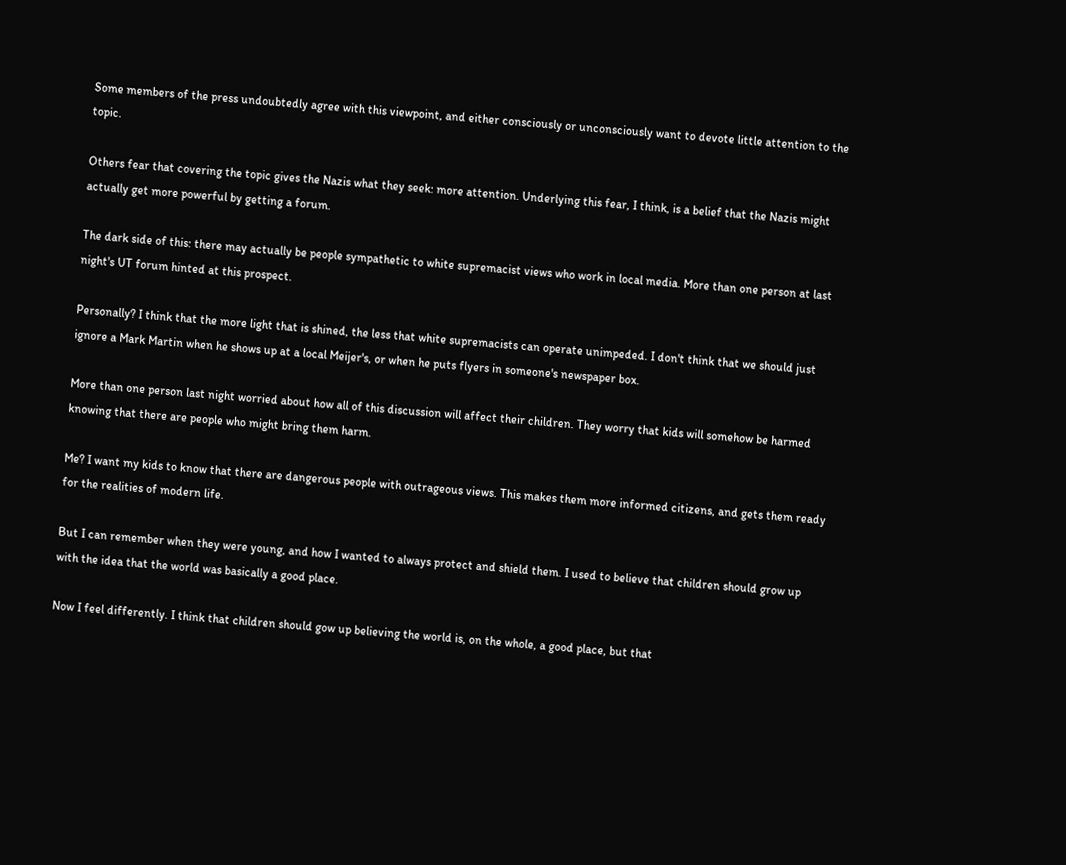Some members of the press undoubtedly agree with this viewpoint, and either consciously or unconsciously want to devote little attention to the topic.

Others fear that covering the topic gives the Nazis what they seek: more attention. Underlying this fear, I think, is a belief that the Nazis might actually get more powerful by getting a forum.

The dark side of this: there may actually be people sympathetic to white supremacist views who work in local media. More than one person at last night's UT forum hinted at this prospect.

Personally? I think that the more light that is shined, the less that white supremacists can operate unimpeded. I don't think that we should just ignore a Mark Martin when he shows up at a local Meijer's, or when he puts flyers in someone's newspaper box.

More than one person last night worried about how all of this discussion will affect their children. They worry that kids will somehow be harmed knowing that there are people who might bring them harm.

Me? I want my kids to know that there are dangerous people with outrageous views. This makes them more informed citizens, and gets them ready for the realities of modern life.

But I can remember when they were young, and how I wanted to always protect and shield them. I used to believe that children should grow up with the idea that the world was basically a good place.

Now I feel differently. I think that children should gow up believing the world is, on the whole, a good place, but that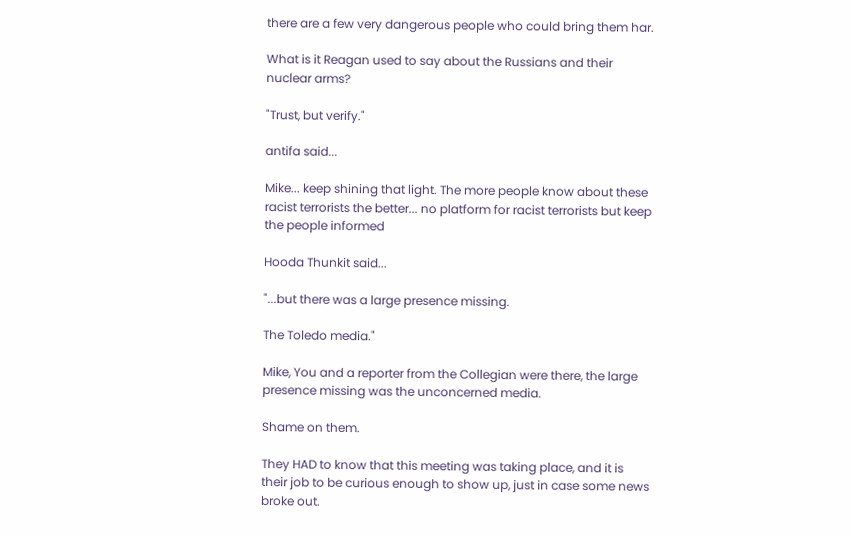there are a few very dangerous people who could bring them har.

What is it Reagan used to say about the Russians and their nuclear arms?

"Trust, but verify."

antifa said...

Mike... keep shining that light. The more people know about these racist terrorists the better... no platform for racist terrorists but keep the people informed

Hooda Thunkit said...

"...but there was a large presence missing.

The Toledo media."

Mike, You and a reporter from the Collegian were there, the large presence missing was the unconcerned media.

Shame on them.

They HAD to know that this meeting was taking place, and it is their job to be curious enough to show up, just in case some news broke out.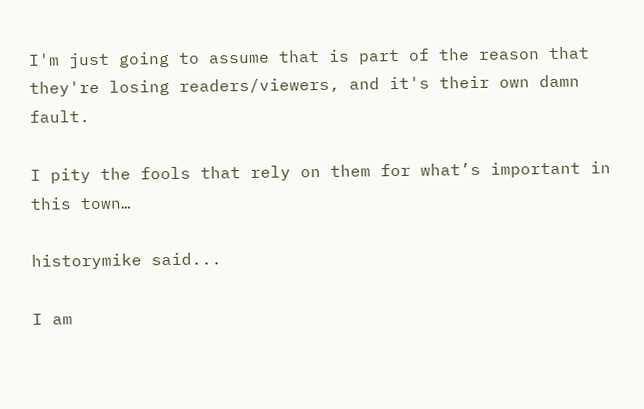I'm just going to assume that is part of the reason that they're losing readers/viewers, and it's their own damn fault.

I pity the fools that rely on them for what’s important in this town…

historymike said...

I am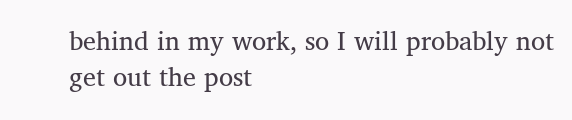behind in my work, so I will probably not get out the post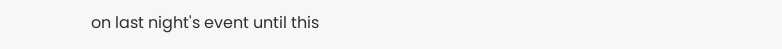on last night's event until this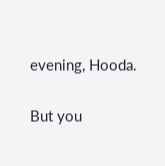evening, Hooda.

But you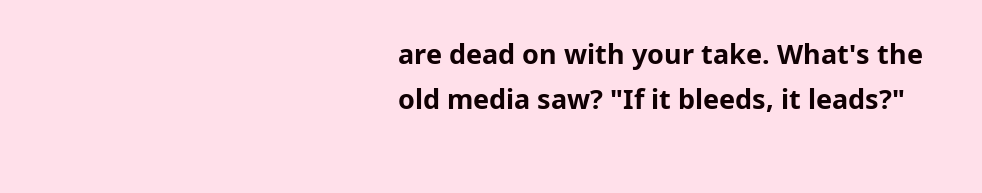are dead on with your take. What's the old media saw? "If it bleeds, it leads?"